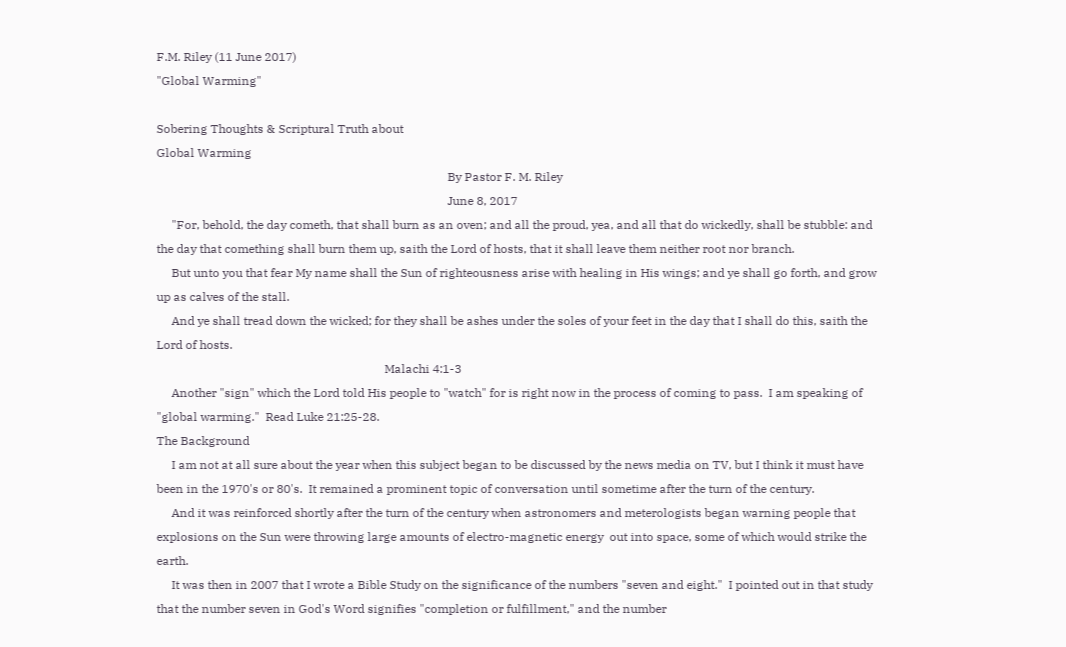F.M. Riley (11 June 2017)
"Global Warming"

Sobering Thoughts & Scriptural Truth about
Global Warming
                                                                                                 By Pastor F. M. Riley
                                                                                                 June 8, 2017
     "For, behold, the day cometh, that shall burn as an oven; and all the proud, yea, and all that do wickedly, shall be stubble: and the day that comething shall burn them up, saith the Lord of hosts, that it shall leave them neither root nor branch.
     But unto you that fear My name shall the Sun of righteousness arise with healing in His wings; and ye shall go forth, and grow up as calves of the stall.
     And ye shall tread down the wicked; for they shall be ashes under the soles of your feet in the day that I shall do this, saith the Lord of hosts.
                                                                            Malachi 4:1-3
     Another "sign" which the Lord told His people to "watch" for is right now in the process of coming to pass.  I am speaking of "global warming."  Read Luke 21:25-28.
The Background
     I am not at all sure about the year when this subject began to be discussed by the news media on TV, but I think it must have been in the 1970's or 80's.  It remained a prominent topic of conversation until sometime after the turn of the century.
     And it was reinforced shortly after the turn of the century when astronomers and meterologists began warning people that explosions on the Sun were throwing large amounts of electro-magnetic energy  out into space, some of which would strike the earth.
     It was then in 2007 that I wrote a Bible Study on the significance of the numbers "seven and eight."  I pointed out in that study that the number seven in God's Word signifies "completion or fulfillment," and the number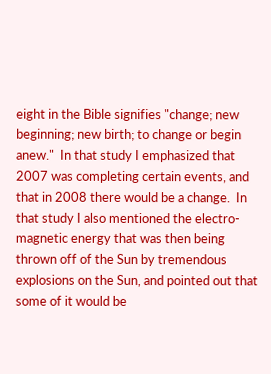eight in the Bible signifies "change; new beginning; new birth; to change or begin anew."  In that study I emphasized that 2007 was completing certain events, and that in 2008 there would be a change.  In that study I also mentioned the electro-magnetic energy that was then being thrown off of the Sun by tremendous explosions on the Sun, and pointed out that some of it would be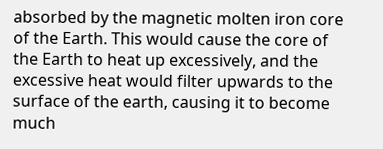absorbed by the magnetic molten iron core of the Earth. This would cause the core of the Earth to heat up excessively, and the excessive heat would filter upwards to the surface of the earth, causing it to become much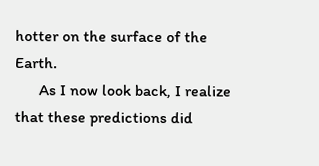hotter on the surface of the Earth.
      As I now look back, I realize that these predictions did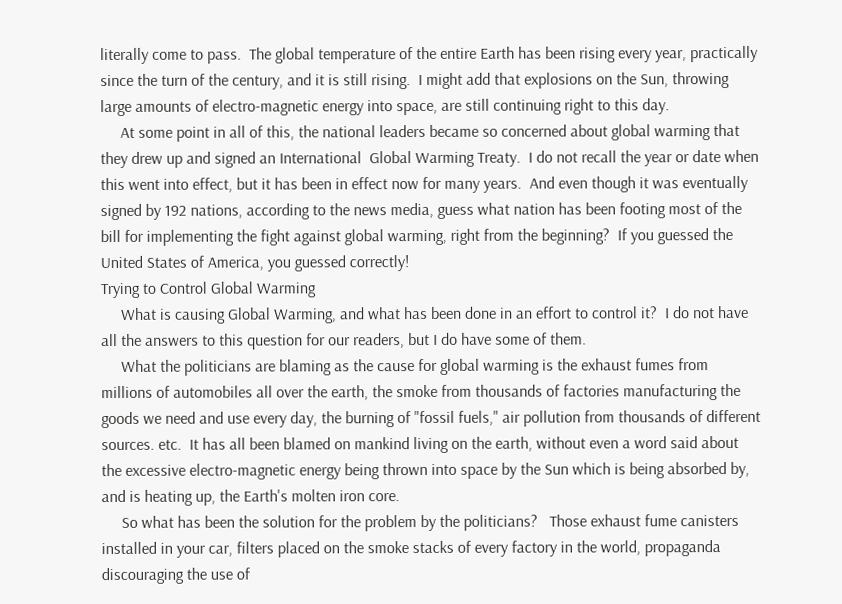literally come to pass.  The global temperature of the entire Earth has been rising every year, practically since the turn of the century, and it is still rising.  I might add that explosions on the Sun, throwing large amounts of electro-magnetic energy into space, are still continuing right to this day.
     At some point in all of this, the national leaders became so concerned about global warming that they drew up and signed an International  Global Warming Treaty.  I do not recall the year or date when this went into effect, but it has been in effect now for many years.  And even though it was eventually signed by 192 nations, according to the news media, guess what nation has been footing most of the bill for implementing the fight against global warming, right from the beginning?  If you guessed the United States of America, you guessed correctly!
Trying to Control Global Warming
     What is causing Global Warming, and what has been done in an effort to control it?  I do not have all the answers to this question for our readers, but I do have some of them.
     What the politicians are blaming as the cause for global warming is the exhaust fumes from millions of automobiles all over the earth, the smoke from thousands of factories manufacturing the goods we need and use every day, the burning of "fossil fuels," air pollution from thousands of different sources. etc.  It has all been blamed on mankind living on the earth, without even a word said about the excessive electro-magnetic energy being thrown into space by the Sun which is being absorbed by, and is heating up, the Earth's molten iron core.
     So what has been the solution for the problem by the politicians?   Those exhaust fume canisters installed in your car, filters placed on the smoke stacks of every factory in the world, propaganda discouraging the use of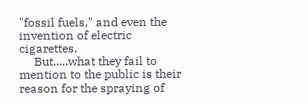"fossil fuels," and even the invention of electric cigarettes.
     But.....what they fail to mention to the public is their reason for the spraying of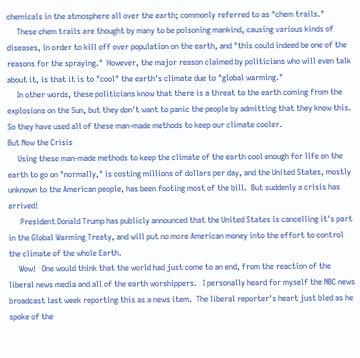chemicals in the atmosphere all over the earth; commonly referred to as "chem trails."
     These chem trails are thought by many to be poisoning mankind, causing various kinds of diseases, in order to kill off over population on the earth, and "this could indeed be one of the reasons for the spraying."  However, the major reason claimed by politicians who will even talk about it, is that it is to "cool" the earth's climate due to "global warming."
     In other words, these politicians know that there is a threat to the earth coming from the explosions on the Sun, but they don't want to panic the people by admitting that they know this.  So they have used all of these man-made methods to keep our climate cooler.
But Now the Crisis
     Using these man-made methods to keep the climate of the earth cool enough for life on the earth to go on "normally," is costing millions of dollars per day, and the United States, mostly unknown to the American people, has been footing most of the bill.  But suddenly a crisis has arrived!
      President Donald Trump has publicly announced that the United States is cancelling it's part in the Global Warming Treaty, and will put no more American money into the effort to control the climate of the whole Earth.
     Wow!   One would think that the world had just come to an end, from the reaction of the liberal news media and all of the earth worshippers.   I personally heard for myself the NBC news broadcast last week reporting this as a news item.  The liberal reporter's heart just bled as he spoke of the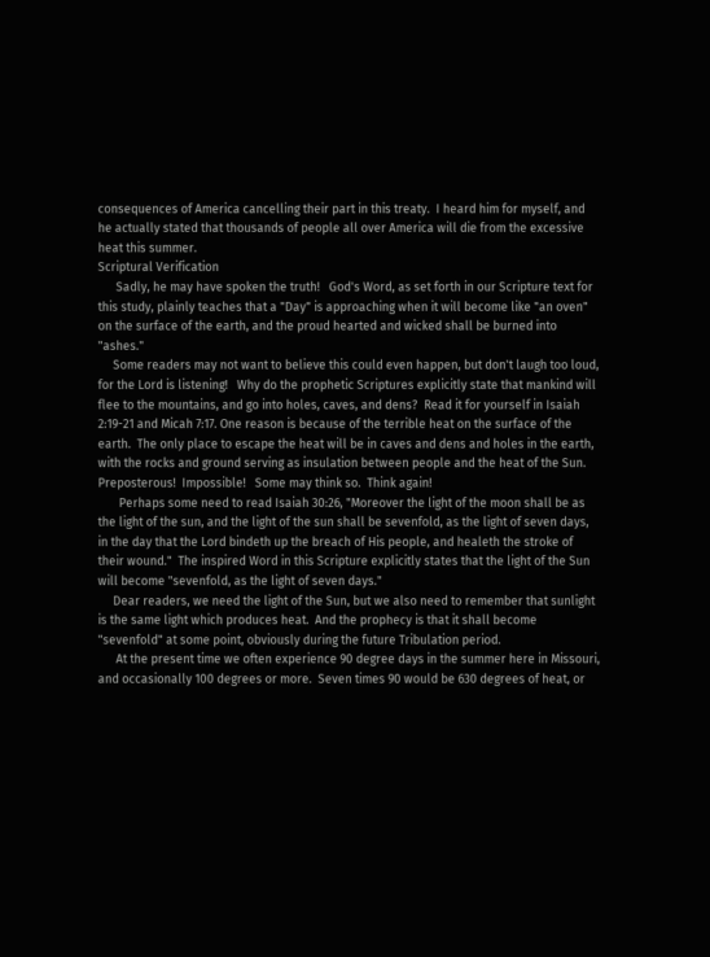consequences of America cancelling their part in this treaty.  I heard him for myself, and he actually stated that thousands of people all over America will die from the excessive heat this summer.
Scriptural Verification
      Sadly, he may have spoken the truth!   God's Word, as set forth in our Scripture text for this study, plainly teaches that a "Day" is approaching when it will become like "an oven" on the surface of the earth, and the proud hearted and wicked shall be burned into "ashes."
     Some readers may not want to believe this could even happen, but don't laugh too loud, for the Lord is listening!   Why do the prophetic Scriptures explicitly state that mankind will flee to the mountains, and go into holes, caves, and dens?  Read it for yourself in Isaiah 2:19-21 and Micah 7:17. One reason is because of the terrible heat on the surface of the earth.  The only place to escape the heat will be in caves and dens and holes in the earth, with the rocks and ground serving as insulation between people and the heat of the Sun.  Preposterous!  Impossible!   Some may think so.  Think again!
       Perhaps some need to read Isaiah 30:26, "Moreover the light of the moon shall be as the light of the sun, and the light of the sun shall be sevenfold, as the light of seven days, in the day that the Lord bindeth up the breach of His people, and healeth the stroke of their wound."  The inspired Word in this Scripture explicitly states that the light of the Sun will become "sevenfold, as the light of seven days."
     Dear readers, we need the light of the Sun, but we also need to remember that sunlight is the same light which produces heat.  And the prophecy is that it shall become "sevenfold" at some point, obviously during the future Tribulation period.
      At the present time we often experience 90 degree days in the summer here in Missouri, and occasionally 100 degrees or more.  Seven times 90 would be 630 degrees of heat, or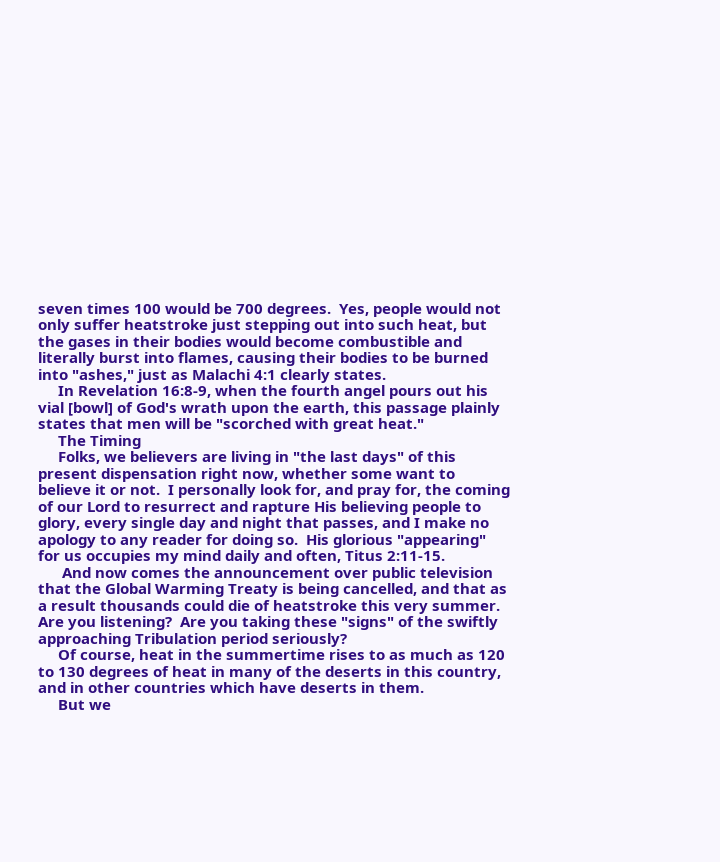seven times 100 would be 700 degrees.  Yes, people would not only suffer heatstroke just stepping out into such heat, but the gases in their bodies would become combustible and literally burst into flames, causing their bodies to be burned into "ashes," just as Malachi 4:1 clearly states.
     In Revelation 16:8-9, when the fourth angel pours out his vial [bowl] of God's wrath upon the earth, this passage plainly states that men will be "scorched with great heat."
     The Timing
     Folks, we believers are living in "the last days" of this present dispensation right now, whether some want to believe it or not.  I personally look for, and pray for, the coming of our Lord to resurrect and rapture His believing people to glory, every single day and night that passes, and I make no apology to any reader for doing so.  His glorious "appearing" for us occupies my mind daily and often, Titus 2:11-15.
      And now comes the announcement over public television that the Global Warming Treaty is being cancelled, and that as a result thousands could die of heatstroke this very summer.  Are you listening?  Are you taking these "signs" of the swiftly approaching Tribulation period seriously?
     Of course, heat in the summertime rises to as much as 120 to 130 degrees of heat in many of the deserts in this country, and in other countries which have deserts in them.
     But we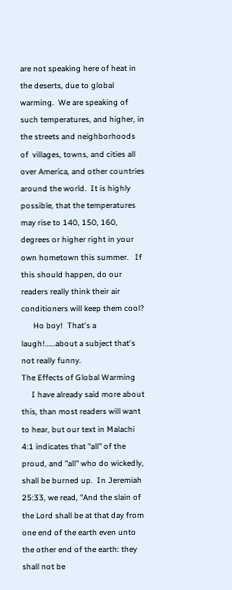are not speaking here of heat in the deserts, due to global warming.  We are speaking of such temperatures, and higher, in the streets and neighborhoods of  villages, towns, and cities all over America, and other countries around the world.  It is highly possible, that the temperatures may rise to 140, 150, 160, degrees or higher right in your own hometown this summer.   If this should happen, do our readers really think their air conditioners will keep them cool?
      Ho boy!  That's a laugh!.....about a subject that's not really funny.
The Effects of Global Warming
     I have already said more about this, than most readers will want to hear, but our text in Malachi 4:1 indicates that "all" of the proud, and "all" who do wickedly, shall be burned up.  In Jeremiah 25:33, we read, "And the slain of the Lord shall be at that day from one end of the earth even unto the other end of the earth: they shall not be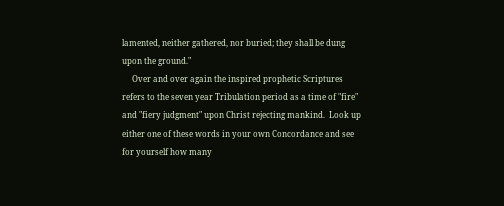lamented, neither gathered, nor buried; they shall be dung upon the ground."
     Over and over again the inspired prophetic Scriptures refers to the seven year Tribulation period as a time of "fire" and "fiery judgment" upon Christ rejecting mankind.  Look up either one of these words in your own Concordance and see for yourself how many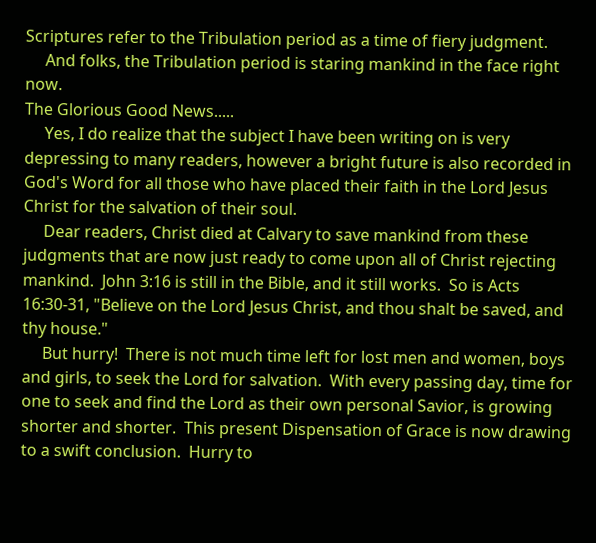Scriptures refer to the Tribulation period as a time of fiery judgment.
     And folks, the Tribulation period is staring mankind in the face right now.
The Glorious Good News.....
     Yes, I do realize that the subject I have been writing on is very depressing to many readers, however a bright future is also recorded in God's Word for all those who have placed their faith in the Lord Jesus Christ for the salvation of their soul.
     Dear readers, Christ died at Calvary to save mankind from these judgments that are now just ready to come upon all of Christ rejecting mankind.  John 3:16 is still in the Bible, and it still works.  So is Acts 16:30-31, "Believe on the Lord Jesus Christ, and thou shalt be saved, and thy house."
     But hurry!  There is not much time left for lost men and women, boys and girls, to seek the Lord for salvation.  With every passing day, time for one to seek and find the Lord as their own personal Savior, is growing shorter and shorter.  This present Dispensation of Grace is now drawing to a swift conclusion.  Hurry to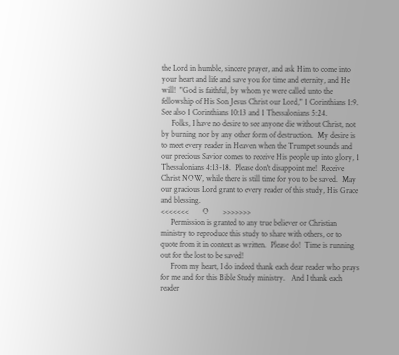the Lord in humble, sincere prayer, and ask Him to come into your heart and life and save you for time and eternity, and He will!  "God is faithful, by whom ye were called unto the fellowship of His Son Jesus Christ our Lord," 1 Corinthians 1:9.  See also 1 Corinthians 10:13 and 1 Thessalonians 5:24.
     Folks, I have no desire to see anyone die without Christ, not by burning nor by any other form of destruction.  My desire is to meet every reader in Heaven when the Trumpet sounds and our precious Savior comes to receive His people up into glory, 1 Thessalonians 4:13-18.  Please don't disappoint me!  Receive Christ NOW, while there is still time for you to be saved.  May our gracious Lord grant to every reader of this study, His Grace and blessing.
<<<<<<<       O       >>>>>>>
     Permission is granted to any true believer or Christian ministry to reproduce this study to share with others, or to quote from it in context as written.  Please do!  Time is running out for the lost to be saved!
     From my heart, I do indeed thank each dear reader who prays for me and for this Bible Study ministry.   And I thank each reader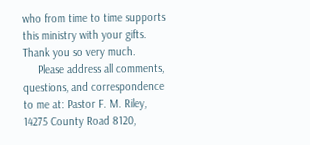who from time to time supports this ministry with your gifts.  Thank you so very much.
     Please address all comments, questions, and correspondence to me at: Pastor F. M. Riley, 14275 County Road 8120,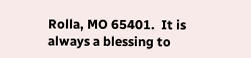Rolla, MO 65401.  It is always a blessing to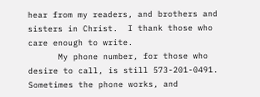hear from my readers, and brothers and sisters in Christ.  I thank those who care enough to write.
      My phone number, for those who desire to call, is still 573-201-0491.  Sometimes the phone works, and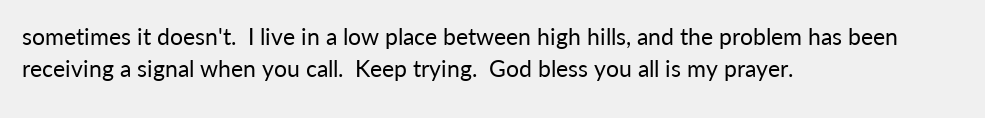sometimes it doesn't.  I live in a low place between high hills, and the problem has been receiving a signal when you call.  Keep trying.  God bless you all is my prayer.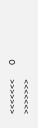<<<<<<<       O       >>>>>>>